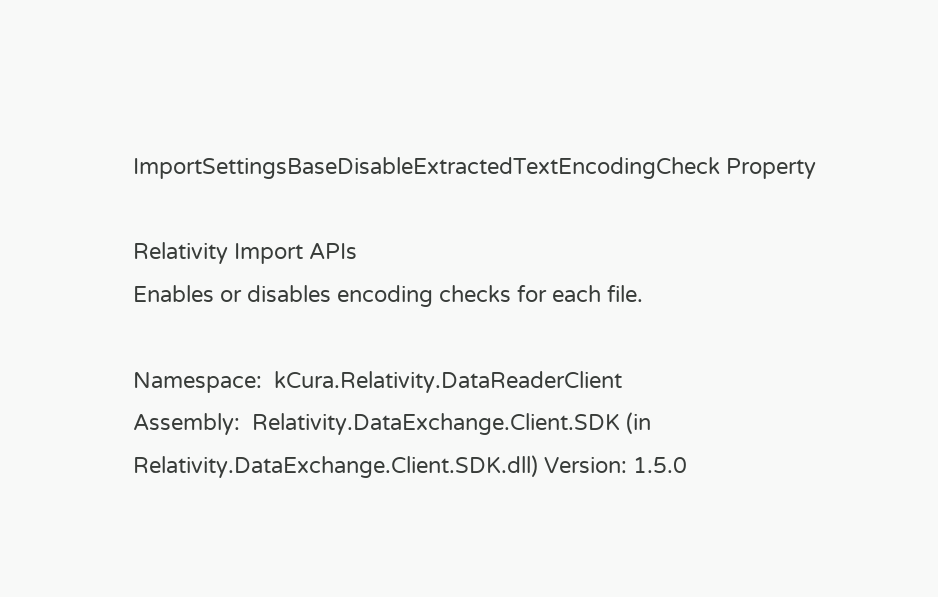ImportSettingsBaseDisableExtractedTextEncodingCheck Property

Relativity Import APIs
Enables or disables encoding checks for each file.

Namespace:  kCura.Relativity.DataReaderClient
Assembly:  Relativity.DataExchange.Client.SDK (in Relativity.DataExchange.Client.SDK.dll) Version: 1.5.0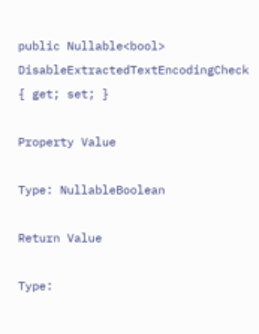public Nullable<bool> DisableExtractedTextEncodingCheck { get; set; }

Property Value

Type: NullableBoolean

Return Value

Type: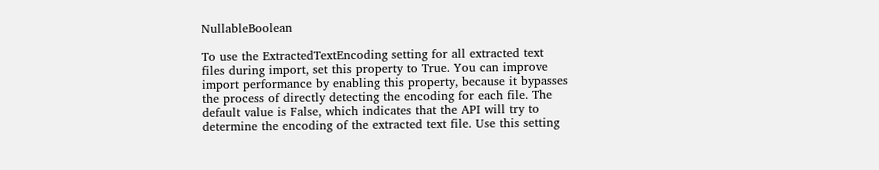NullableBoolean

To use the ExtractedTextEncoding setting for all extracted text files during import, set this property to True. You can improve import performance by enabling this property, because it bypasses the process of directly detecting the encoding for each file. The default value is False, which indicates that the API will try to determine the encoding of the extracted text file. Use this setting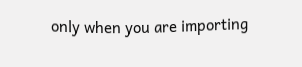only when you are importing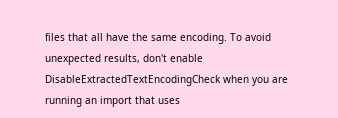files that all have the same encoding. To avoid unexpected results, don't enable DisableExtractedTextEncodingCheck when you are running an import that uses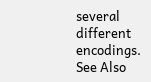several different encodings.
See Also